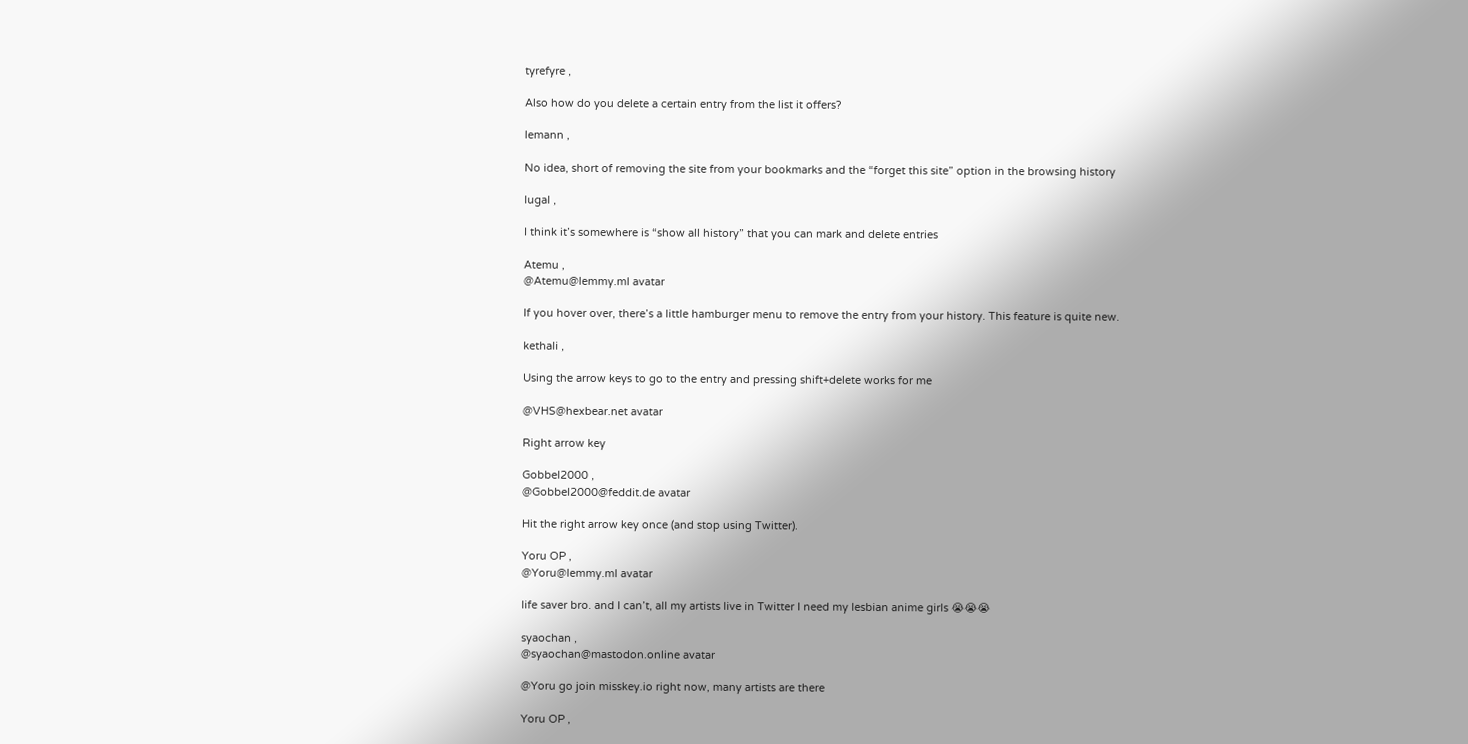tyrefyre ,

Also how do you delete a certain entry from the list it offers?

lemann ,

No idea, short of removing the site from your bookmarks and the “forget this site” option in the browsing history

lugal ,

I think it’s somewhere is “show all history” that you can mark and delete entries

Atemu ,
@Atemu@lemmy.ml avatar

If you hover over, there’s a little hamburger menu to remove the entry from your history. This feature is quite new.

kethali ,

Using the arrow keys to go to the entry and pressing shift+delete works for me

@VHS@hexbear.net avatar

Right arrow key

Gobbel2000 ,
@Gobbel2000@feddit.de avatar

Hit the right arrow key once (and stop using Twitter).

Yoru OP ,
@Yoru@lemmy.ml avatar

life saver bro. and I can’t, all my artists live in Twitter I need my lesbian anime girls 😭😭😭

syaochan ,
@syaochan@mastodon.online avatar

@Yoru go join misskey.io right now, many artists are there

Yoru OP ,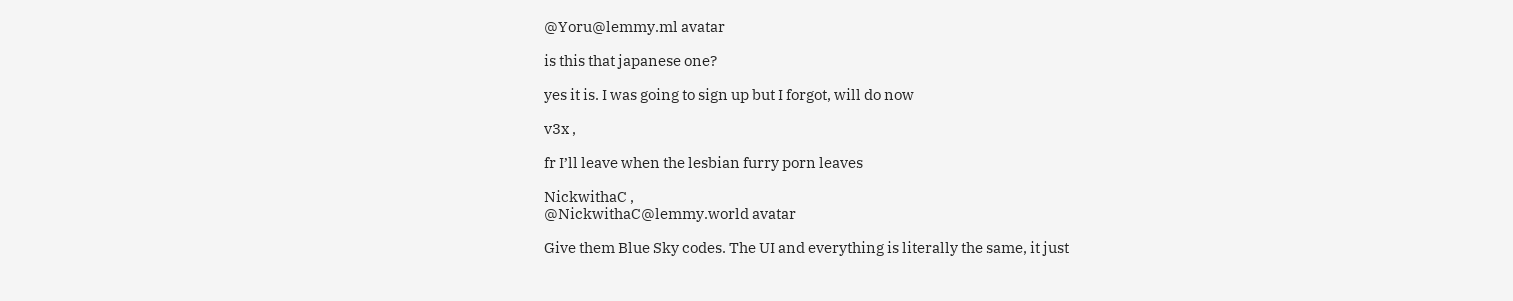@Yoru@lemmy.ml avatar

is this that japanese one?

yes it is. I was going to sign up but I forgot, will do now

v3x ,

fr I’ll leave when the lesbian furry porn leaves

NickwithaC ,
@NickwithaC@lemmy.world avatar

Give them Blue Sky codes. The UI and everything is literally the same, it just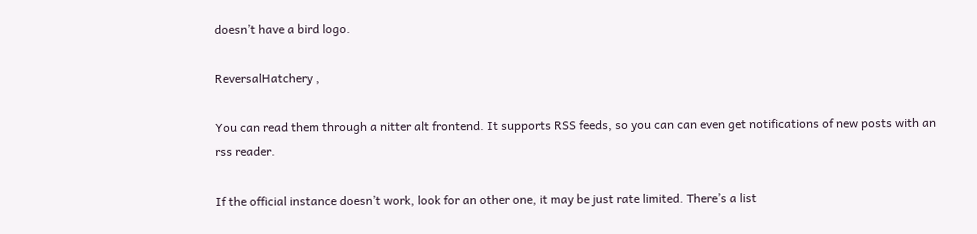doesn’t have a bird logo.

ReversalHatchery ,

You can read them through a nitter alt frontend. It supports RSS feeds, so you can can even get notifications of new posts with an rss reader.

If the official instance doesn’t work, look for an other one, it may be just rate limited. There’s a list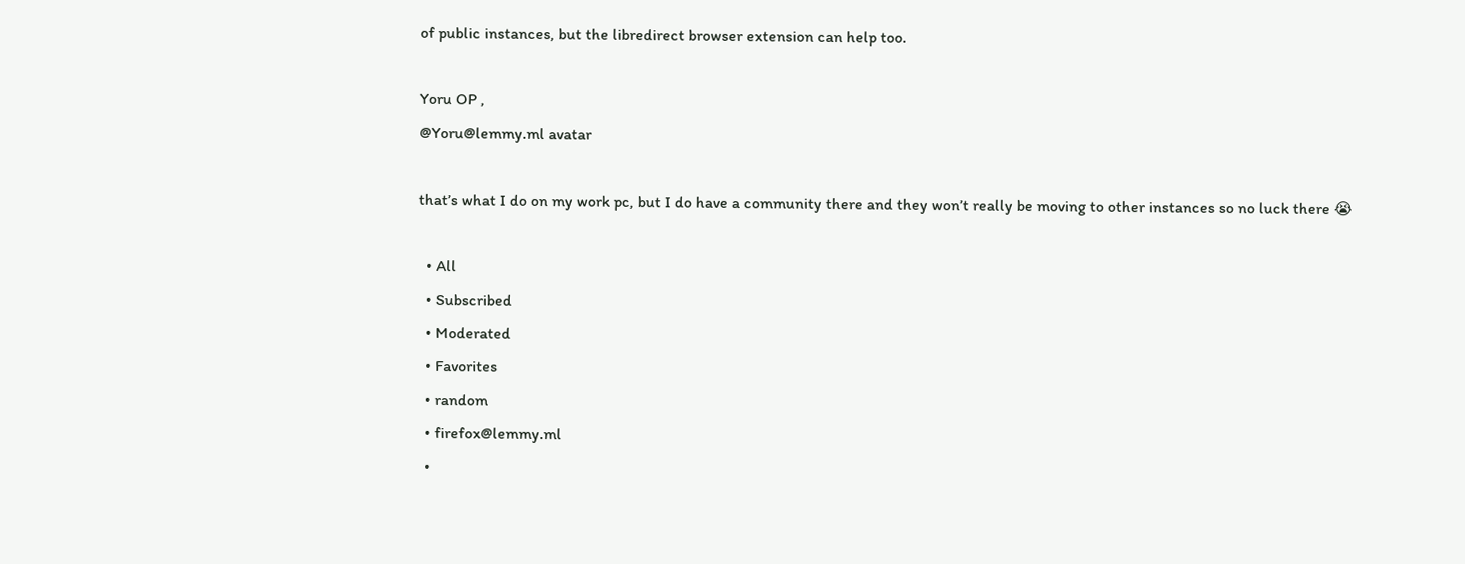of public instances, but the libredirect browser extension can help too.

Yoru OP ,
@Yoru@lemmy.ml avatar

that’s what I do on my work pc, but I do have a community there and they won’t really be moving to other instances so no luck there 😭

  • All
  • Subscribed
  • Moderated
  • Favorites
  • random
  • firefox@lemmy.ml
  •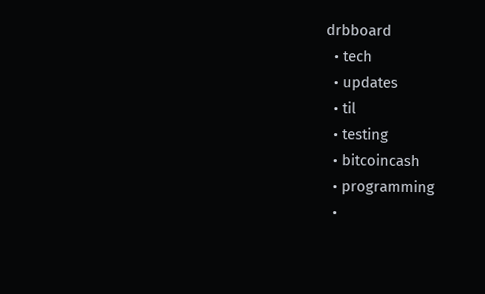drbboard
  • tech
  • updates
  • til
  • testing
  • bitcoincash
  • programming
  •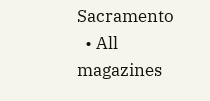Sacramento
  • All magazines